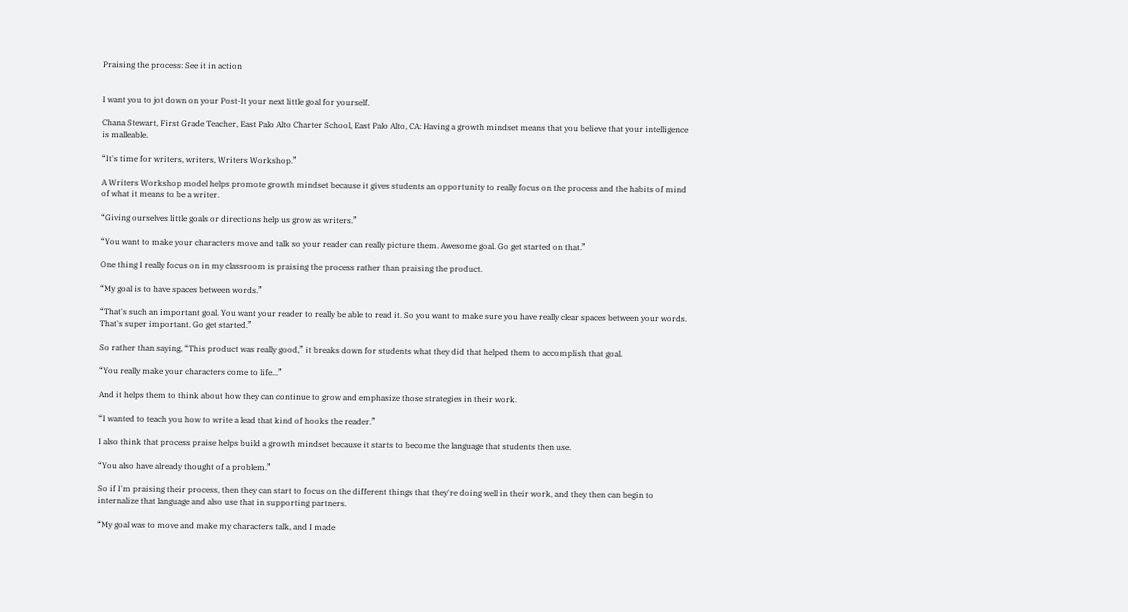Praising the process: See it in action


I want you to jot down on your Post-It your next little goal for yourself.

Chana Stewart, First Grade Teacher, East Palo Alto Charter School, East Palo Alto, CA: Having a growth mindset means that you believe that your intelligence is malleable.

“It's time for writers, writers, Writers Workshop.”

A Writers Workshop model helps promote growth mindset because it gives students an opportunity to really focus on the process and the habits of mind of what it means to be a writer.

“Giving ourselves little goals or directions help us grow as writers.”

“You want to make your characters move and talk so your reader can really picture them. Awesome goal. Go get started on that.”

One thing I really focus on in my classroom is praising the process rather than praising the product.

“My goal is to have spaces between words.”

“That's such an important goal. You want your reader to really be able to read it. So you want to make sure you have really clear spaces between your words. That's super important. Go get started.”

So rather than saying, “This product was really good,” it breaks down for students what they did that helped them to accomplish that goal.

“You really make your characters come to life...”

And it helps them to think about how they can continue to grow and emphasize those strategies in their work.

“I wanted to teach you how to write a lead that kind of hooks the reader.”

I also think that process praise helps build a growth mindset because it starts to become the language that students then use.

“You also have already thought of a problem.”

So if I'm praising their process, then they can start to focus on the different things that they're doing well in their work, and they then can begin to internalize that language and also use that in supporting partners.

“My goal was to move and make my characters talk, and I made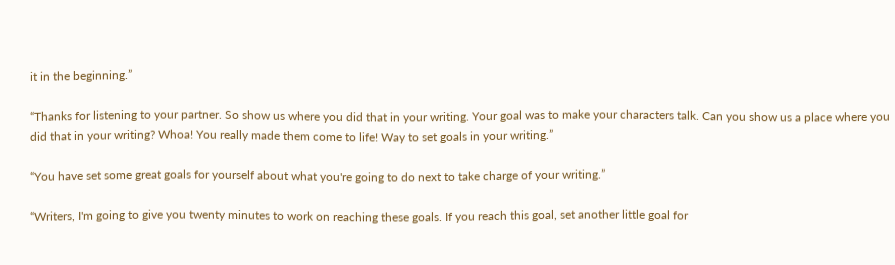it in the beginning.”

“Thanks for listening to your partner. So show us where you did that in your writing. Your goal was to make your characters talk. Can you show us a place where you did that in your writing? Whoa! You really made them come to life! Way to set goals in your writing.”

“You have set some great goals for yourself about what you're going to do next to take charge of your writing.”

“Writers, I'm going to give you twenty minutes to work on reaching these goals. If you reach this goal, set another little goal for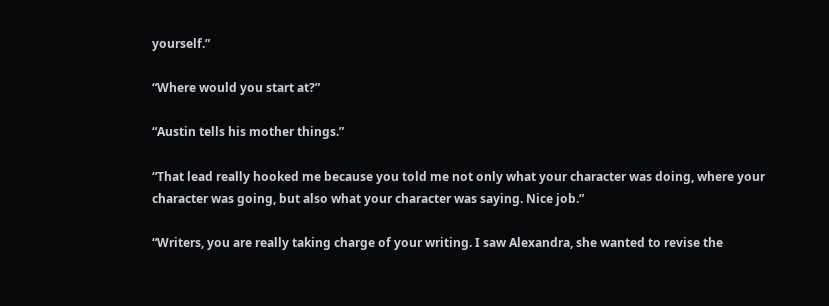yourself.”

“Where would you start at?”

“Austin tells his mother things.”

“That lead really hooked me because you told me not only what your character was doing, where your character was going, but also what your character was saying. Nice job.”

“Writers, you are really taking charge of your writing. I saw Alexandra, she wanted to revise the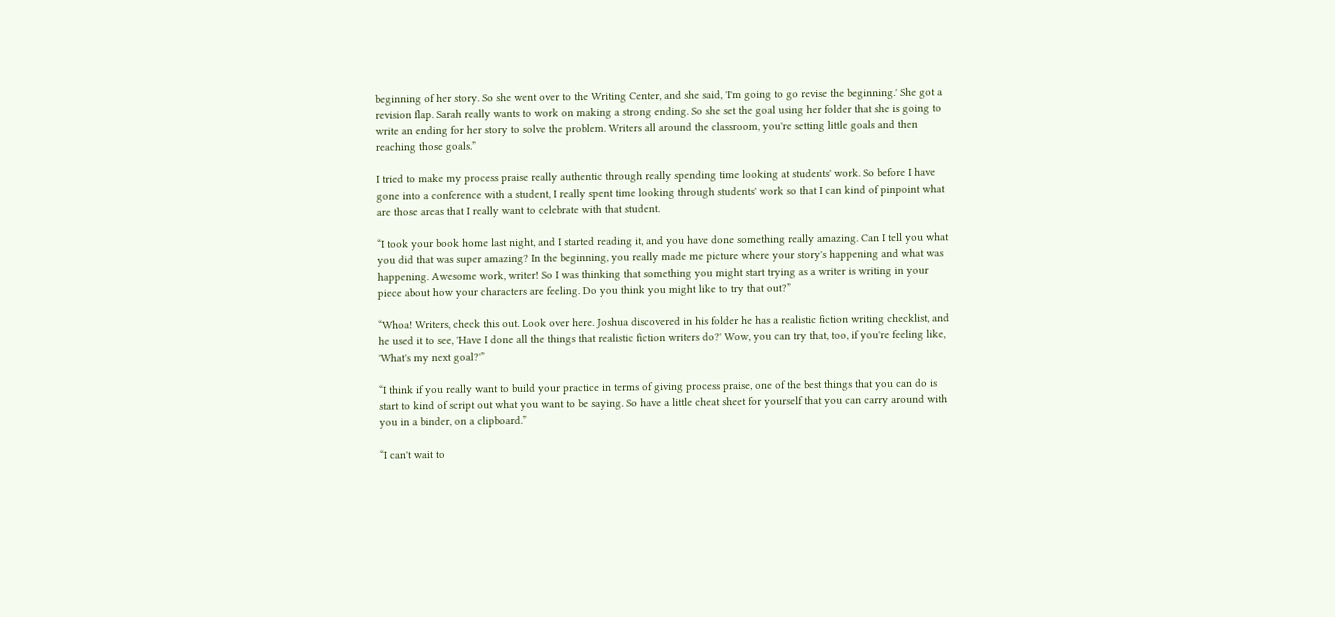beginning of her story. So she went over to the Writing Center, and she said, 'I'm going to go revise the beginning.' She got a revision flap. Sarah really wants to work on making a strong ending. So she set the goal using her folder that she is going to write an ending for her story to solve the problem. Writers all around the classroom, you're setting little goals and then reaching those goals.”

I tried to make my process praise really authentic through really spending time looking at students' work. So before I have gone into a conference with a student, I really spent time looking through students' work so that I can kind of pinpoint what are those areas that I really want to celebrate with that student.

“I took your book home last night, and I started reading it, and you have done something really amazing. Can I tell you what you did that was super amazing? In the beginning, you really made me picture where your story's happening and what was happening. Awesome work, writer! So I was thinking that something you might start trying as a writer is writing in your piece about how your characters are feeling. Do you think you might like to try that out?”

“Whoa! Writers, check this out. Look over here. Joshua discovered in his folder he has a realistic fiction writing checklist, and he used it to see, 'Have I done all the things that realistic fiction writers do?' Wow, you can try that, too, if you're feeling like, 'What's my next goal?'”

“I think if you really want to build your practice in terms of giving process praise, one of the best things that you can do is start to kind of script out what you want to be saying. So have a little cheat sheet for yourself that you can carry around with you in a binder, on a clipboard.”

“I can't wait to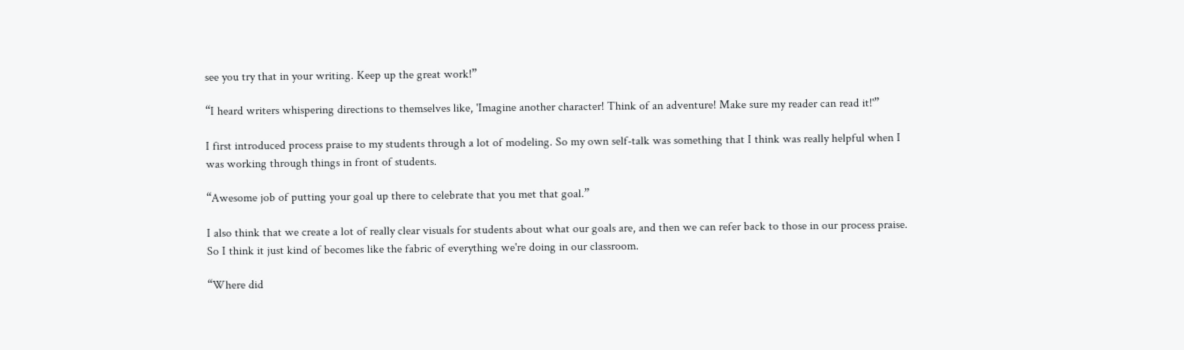see you try that in your writing. Keep up the great work!”

“I heard writers whispering directions to themselves like, 'Imagine another character! Think of an adventure! Make sure my reader can read it!'”

I first introduced process praise to my students through a lot of modeling. So my own self-talk was something that I think was really helpful when I was working through things in front of students.

“Awesome job of putting your goal up there to celebrate that you met that goal.”

I also think that we create a lot of really clear visuals for students about what our goals are, and then we can refer back to those in our process praise. So I think it just kind of becomes like the fabric of everything we're doing in our classroom.

“Where did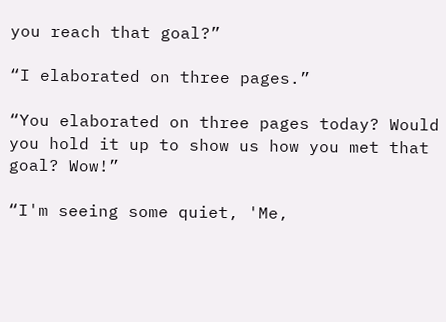you reach that goal?”

“I elaborated on three pages.”

“You elaborated on three pages today? Would you hold it up to show us how you met that goal? Wow!”

“I'm seeing some quiet, 'Me,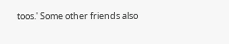toos.' Some other friends also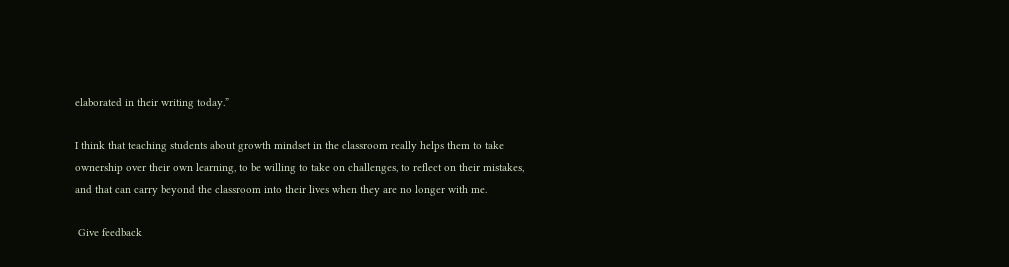elaborated in their writing today.”

I think that teaching students about growth mindset in the classroom really helps them to take ownership over their own learning, to be willing to take on challenges, to reflect on their mistakes, and that can carry beyond the classroom into their lives when they are no longer with me.

 Give feedback